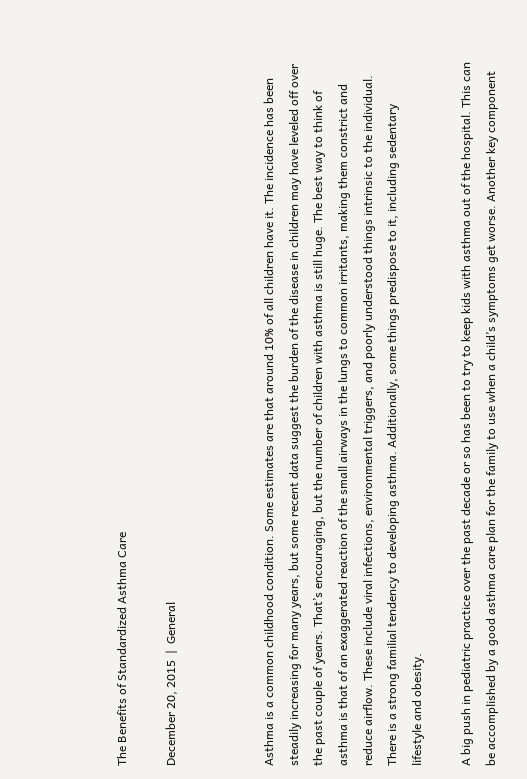The Benefits of Standardized Asthma Care

December 20, 2015  |  General



Asthma is a common childhood condition. Some estimates are that around 10% of all children have it. The incidence has been steadily increasing for many years, but some recent data suggest the burden of the disease in children may have leveled off over the past couple of years. That’s encouraging, but the number of children with asthma is still huge. The best way to think of asthma is that of an exaggerated reaction of the small airways in the lungs to common irritants, making them constrict and reduce airflow. These include viral infections, environmental triggers, and poorly understood things intrinsic to the individual. There is a strong familial tendency to developing asthma. Additionally, some things predispose to it, including sedentary lifestyle and obesity.

A big push in pediatric practice over the past decade or so has been to try to keep kids with asthma out of the hospital. This can be accomplished by a good asthma care plan for the family to use when a child’s symptoms get worse. Another key component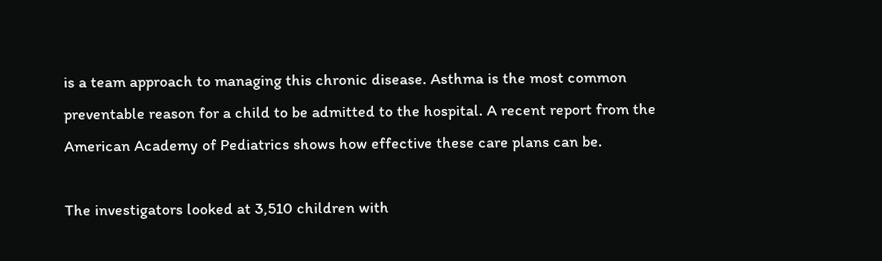is a team approach to managing this chronic disease. Asthma is the most common preventable reason for a child to be admitted to the hospital. A recent report from the American Academy of Pediatrics shows how effective these care plans can be.

The investigators looked at 3,510 children with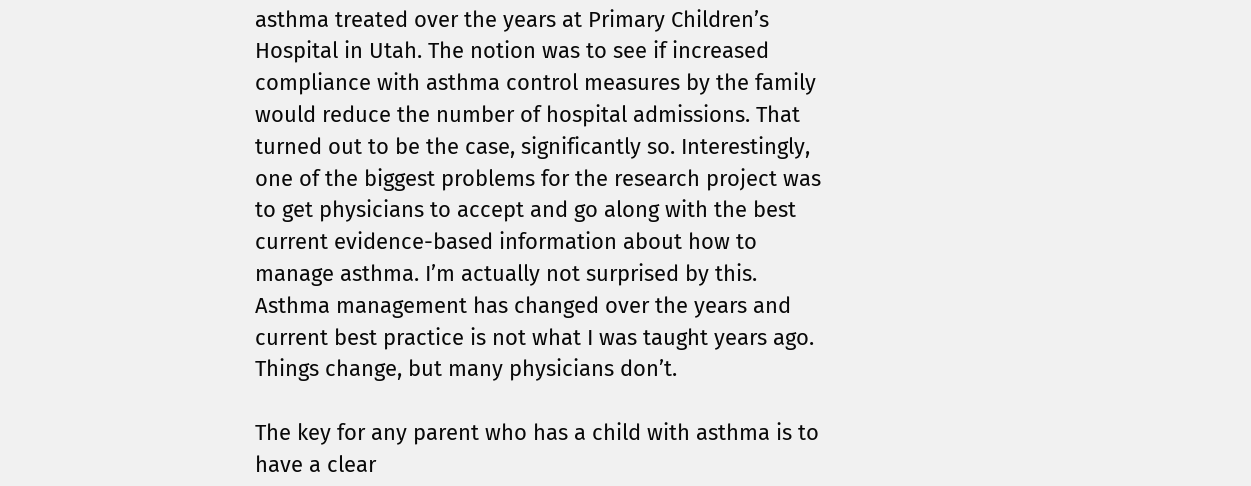asthma treated over the years at Primary Children’s Hospital in Utah. The notion was to see if increased compliance with asthma control measures by the family would reduce the number of hospital admissions. That turned out to be the case, significantly so. Interestingly, one of the biggest problems for the research project was to get physicians to accept and go along with the best current evidence-based information about how to manage asthma. I’m actually not surprised by this. Asthma management has changed over the years and current best practice is not what I was taught years ago. Things change, but many physicians don’t.

The key for any parent who has a child with asthma is to have a clear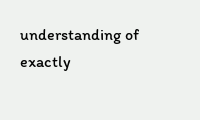understanding of exactly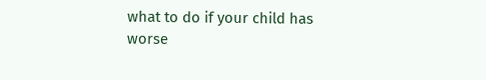what to do if your child has worse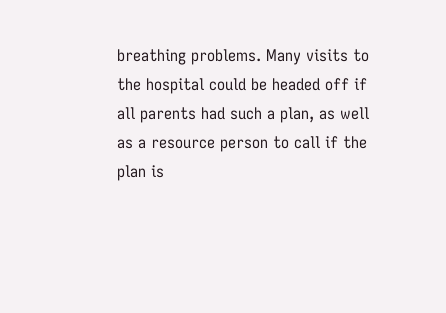breathing problems. Many visits to the hospital could be headed off if all parents had such a plan, as well as a resource person to call if the plan is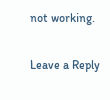not working.

Leave a Reply